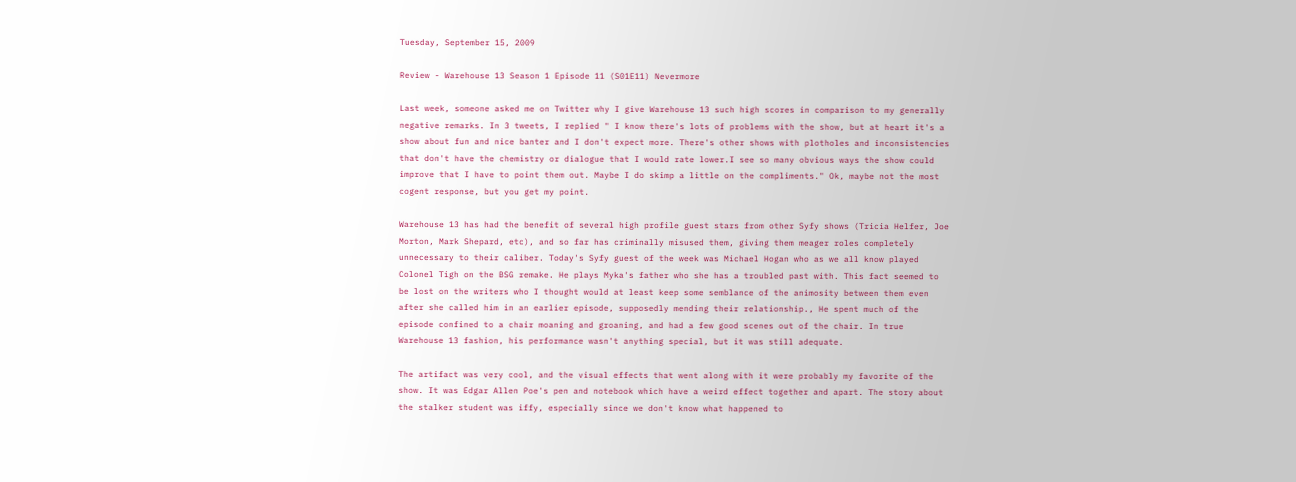Tuesday, September 15, 2009

Review - Warehouse 13 Season 1 Episode 11 (S01E11) Nevermore

Last week, someone asked me on Twitter why I give Warehouse 13 such high scores in comparison to my generally negative remarks. In 3 tweets, I replied " I know there's lots of problems with the show, but at heart it's a show about fun and nice banter and I don't expect more. There's other shows with plotholes and inconsistencies that don't have the chemistry or dialogue that I would rate lower.I see so many obvious ways the show could improve that I have to point them out. Maybe I do skimp a little on the compliments." Ok, maybe not the most cogent response, but you get my point.

Warehouse 13 has had the benefit of several high profile guest stars from other Syfy shows (Tricia Helfer, Joe Morton, Mark Shepard, etc), and so far has criminally misused them, giving them meager roles completely unnecessary to their caliber. Today's Syfy guest of the week was Michael Hogan who as we all know played Colonel Tigh on the BSG remake. He plays Myka's father who she has a troubled past with. This fact seemed to be lost on the writers who I thought would at least keep some semblance of the animosity between them even after she called him in an earlier episode, supposedly mending their relationship., He spent much of the episode confined to a chair moaning and groaning, and had a few good scenes out of the chair. In true Warehouse 13 fashion, his performance wasn't anything special, but it was still adequate.

The artifact was very cool, and the visual effects that went along with it were probably my favorite of the show. It was Edgar Allen Poe's pen and notebook which have a weird effect together and apart. The story about the stalker student was iffy, especially since we don't know what happened to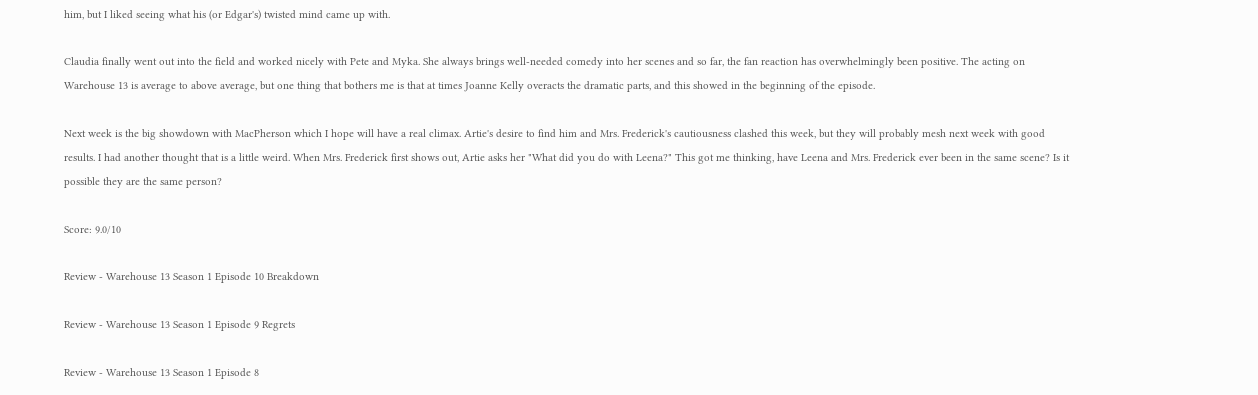him, but I liked seeing what his (or Edgar's) twisted mind came up with.

Claudia finally went out into the field and worked nicely with Pete and Myka. She always brings well-needed comedy into her scenes and so far, the fan reaction has overwhelmingly been positive. The acting on Warehouse 13 is average to above average, but one thing that bothers me is that at times Joanne Kelly overacts the dramatic parts, and this showed in the beginning of the episode.

Next week is the big showdown with MacPherson which I hope will have a real climax. Artie's desire to find him and Mrs. Frederick's cautiousness clashed this week, but they will probably mesh next week with good results. I had another thought that is a little weird. When Mrs. Frederick first shows out, Artie asks her "What did you do with Leena?" This got me thinking, have Leena and Mrs. Frederick ever been in the same scene? Is it possible they are the same person?

Score: 9.0/10

Review - Warehouse 13 Season 1 Episode 10 Breakdown

Review - Warehouse 13 Season 1 Episode 9 Regrets

Review - Warehouse 13 Season 1 Episode 8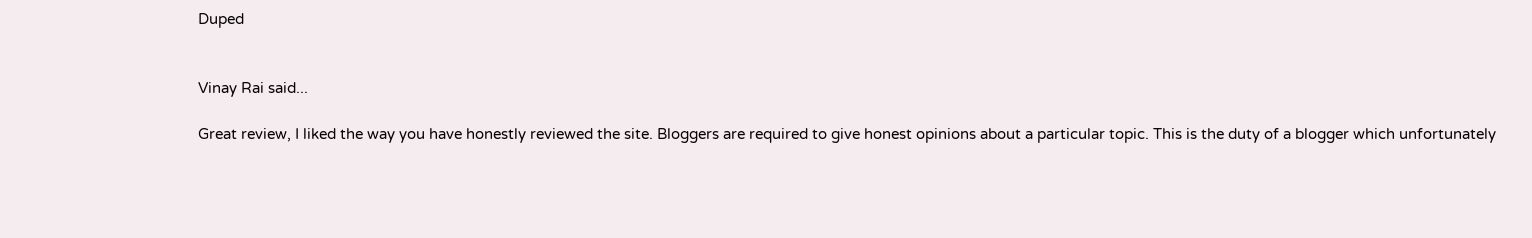Duped


Vinay Rai said...

Great review, I liked the way you have honestly reviewed the site. Bloggers are required to give honest opinions about a particular topic. This is the duty of a blogger which unfortunately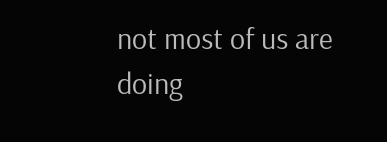not most of us are doing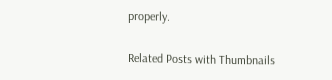properly.

Related Posts with Thumbnails